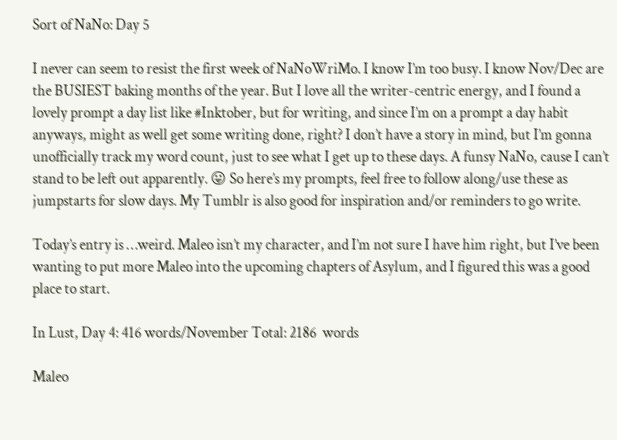Sort of NaNo: Day 5

I never can seem to resist the first week of NaNoWriMo. I know I’m too busy. I know Nov/Dec are the BUSIEST baking months of the year. But I love all the writer-centric energy, and I found a lovely prompt a day list like #Inktober, but for writing, and since I’m on a prompt a day habit anyways, might as well get some writing done, right? I don’t have a story in mind, but I’m gonna unofficially track my word count, just to see what I get up to these days. A funsy NaNo, cause I can’t stand to be left out apparently. 😛 So here’s my prompts, feel free to follow along/use these as jumpstarts for slow days. My Tumblr is also good for inspiration and/or reminders to go write.

Today’s entry is …weird. Maleo isn’t my character, and I’m not sure I have him right, but I’ve been wanting to put more Maleo into the upcoming chapters of Asylum, and I figured this was a good place to start.

In Lust, Day 4: 416 words/November Total: 2186  words

Maleo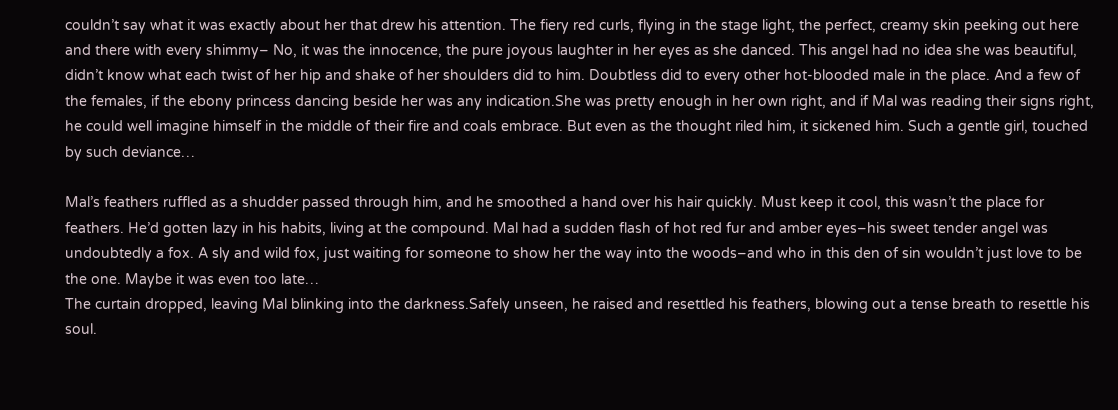couldn’t say what it was exactly about her that drew his attention. The fiery red curls, flying in the stage light, the perfect, creamy skin peeking out here and there with every shimmy– No, it was the innocence, the pure joyous laughter in her eyes as she danced. This angel had no idea she was beautiful, didn’t know what each twist of her hip and shake of her shoulders did to him. Doubtless did to every other hot-blooded male in the place. And a few of the females, if the ebony princess dancing beside her was any indication.She was pretty enough in her own right, and if Mal was reading their signs right, he could well imagine himself in the middle of their fire and coals embrace. But even as the thought riled him, it sickened him. Such a gentle girl, touched by such deviance…

Mal’s feathers ruffled as a shudder passed through him, and he smoothed a hand over his hair quickly. Must keep it cool, this wasn’t the place for feathers. He’d gotten lazy in his habits, living at the compound. Mal had a sudden flash of hot red fur and amber eyes–his sweet tender angel was undoubtedly a fox. A sly and wild fox, just waiting for someone to show her the way into the woods–and who in this den of sin wouldn’t just love to be the one. Maybe it was even too late…
The curtain dropped, leaving Mal blinking into the darkness.Safely unseen, he raised and resettled his feathers, blowing out a tense breath to resettle his soul.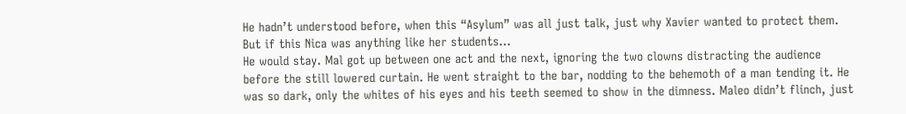He hadn’t understood before, when this “Asylum” was all just talk, just why Xavier wanted to protect them. But if this Nica was anything like her students…
He would stay. Mal got up between one act and the next, ignoring the two clowns distracting the audience before the still lowered curtain. He went straight to the bar, nodding to the behemoth of a man tending it. He was so dark, only the whites of his eyes and his teeth seemed to show in the dimness. Maleo didn’t flinch, just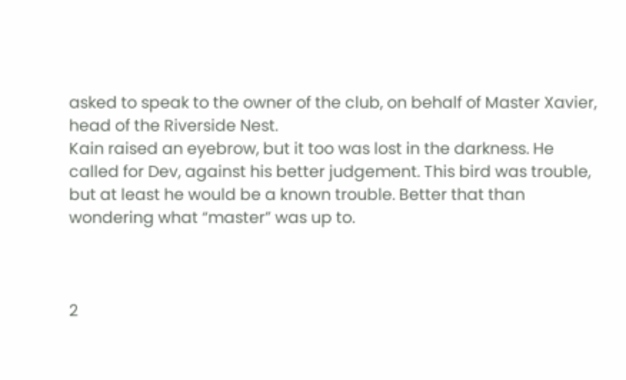asked to speak to the owner of the club, on behalf of Master Xavier, head of the Riverside Nest.
Kain raised an eyebrow, but it too was lost in the darkness. He called for Dev, against his better judgement. This bird was trouble, but at least he would be a known trouble. Better that than wondering what “master” was up to.



2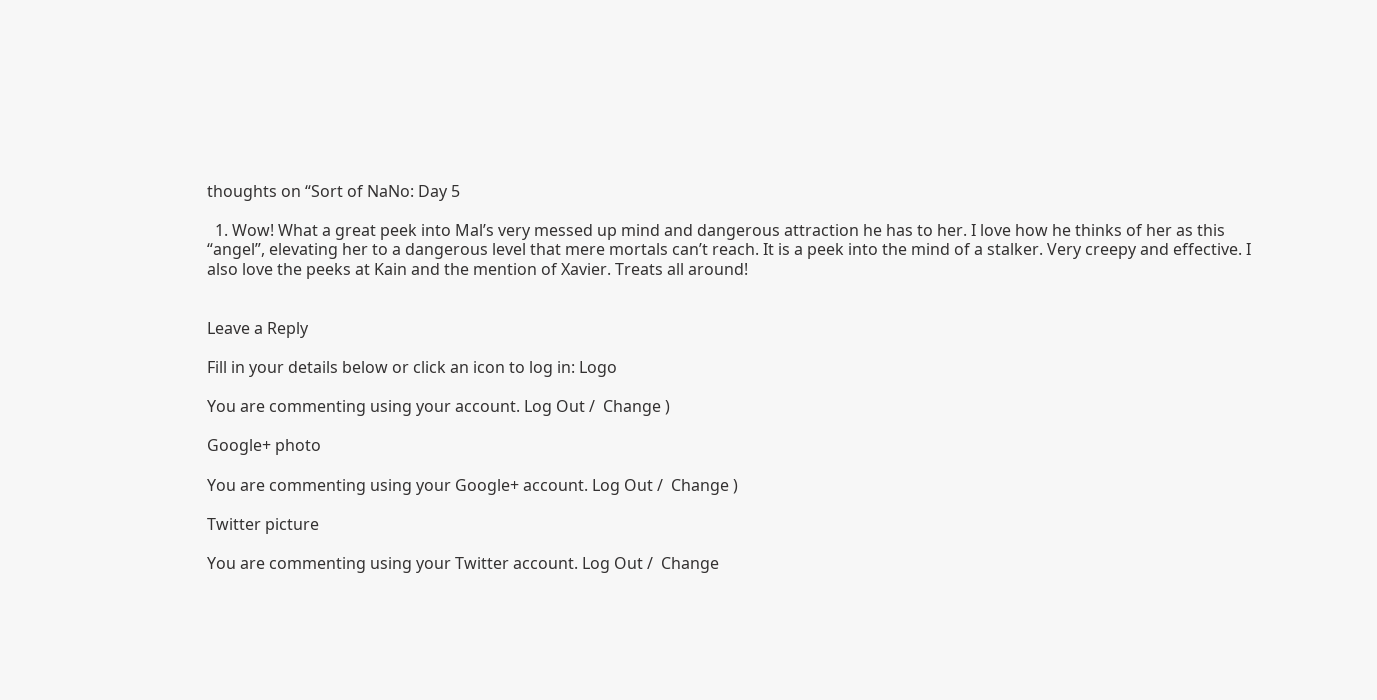thoughts on “Sort of NaNo: Day 5

  1. Wow! What a great peek into Mal’s very messed up mind and dangerous attraction he has to her. I love how he thinks of her as this “angel”, elevating her to a dangerous level that mere mortals can’t reach. It is a peek into the mind of a stalker. Very creepy and effective. I also love the peeks at Kain and the mention of Xavier. Treats all around!


Leave a Reply

Fill in your details below or click an icon to log in: Logo

You are commenting using your account. Log Out /  Change )

Google+ photo

You are commenting using your Google+ account. Log Out /  Change )

Twitter picture

You are commenting using your Twitter account. Log Out /  Change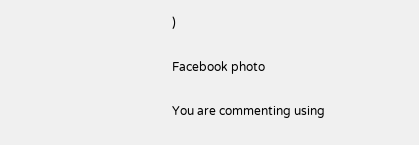)

Facebook photo

You are commenting using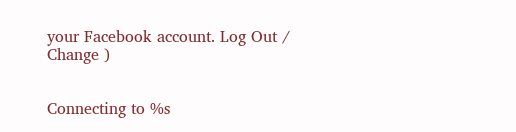your Facebook account. Log Out /  Change )


Connecting to %s